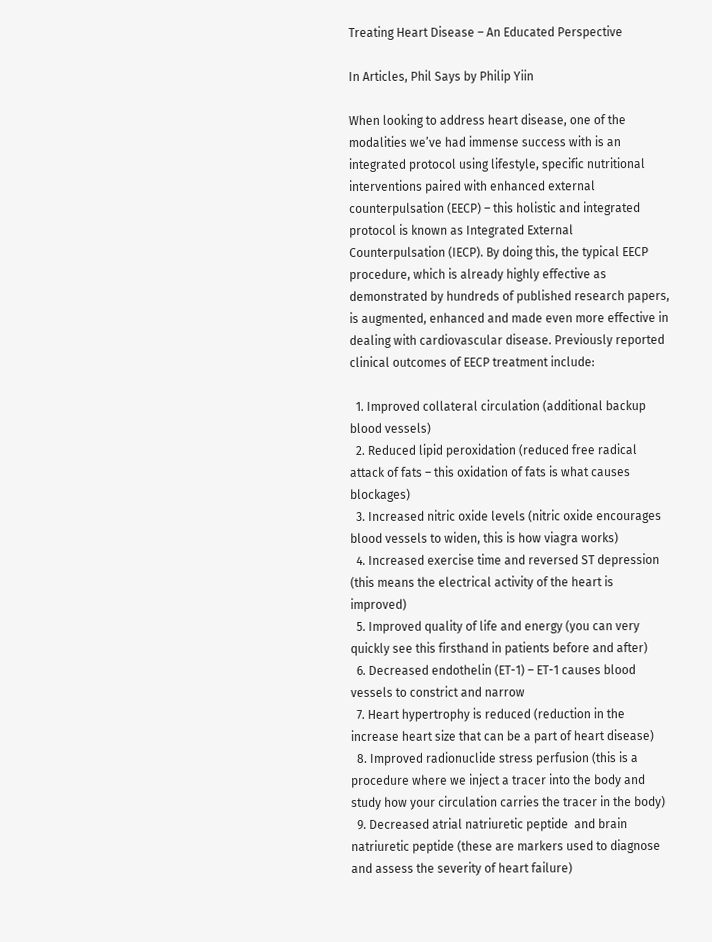Treating Heart Disease – An Educated Perspective

In Articles, Phil Says by Philip Yiin

When looking to address heart disease, one of the modalities we’ve had immense success with is an integrated protocol using lifestyle, specific nutritional interventions paired with enhanced external counterpulsation (EECP) – this holistic and integrated protocol is known as Integrated External Counterpulsation (IECP). By doing this, the typical EECP procedure, which is already highly effective as demonstrated by hundreds of published research papers, is augmented, enhanced and made even more effective in dealing with cardiovascular disease. Previously reported clinical outcomes of EECP treatment include:

  1. Improved collateral circulation (additional backup blood vessels)
  2. Reduced lipid peroxidation (reduced free radical attack of fats – this oxidation of fats is what causes blockages)
  3. Increased nitric oxide levels (nitric oxide encourages blood vessels to widen, this is how viagra works)
  4. Increased exercise time and reversed ST depression (this means the electrical activity of the heart is improved)
  5. Improved quality of life and energy (you can very quickly see this firsthand in patients before and after)
  6. Decreased endothelin (ET-1) – ET-1 causes blood vessels to constrict and narrow
  7. Heart hypertrophy is reduced (reduction in the increase heart size that can be a part of heart disease)
  8. Improved radionuclide stress perfusion (this is a procedure where we inject a tracer into the body and study how your circulation carries the tracer in the body)
  9. Decreased atrial natriuretic peptide  and brain natriuretic peptide (these are markers used to diagnose and assess the severity of heart failure)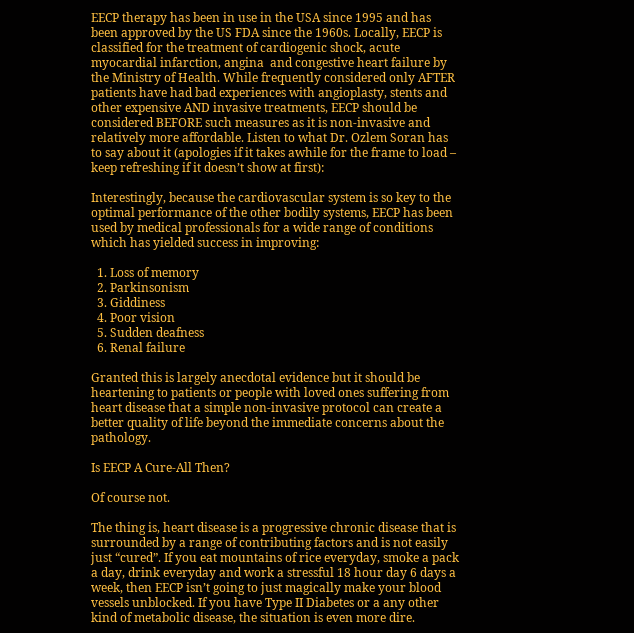EECP therapy has been in use in the USA since 1995 and has been approved by the US FDA since the 1960s. Locally, EECP is classified for the treatment of cardiogenic shock, acute myocardial infarction, angina  and congestive heart failure by the Ministry of Health. While frequently considered only AFTER patients have had bad experiences with angioplasty, stents and other expensive AND invasive treatments, EECP should be considered BEFORE such measures as it is non-invasive and relatively more affordable. Listen to what Dr. Ozlem Soran has to say about it (apologies if it takes awhile for the frame to load – keep refreshing if it doesn’t show at first):

Interestingly, because the cardiovascular system is so key to the optimal performance of the other bodily systems, EECP has been used by medical professionals for a wide range of conditions which has yielded success in improving:

  1. Loss of memory
  2. Parkinsonism
  3. Giddiness
  4. Poor vision
  5. Sudden deafness
  6. Renal failure

Granted this is largely anecdotal evidence but it should be heartening to patients or people with loved ones suffering from heart disease that a simple non-invasive protocol can create a better quality of life beyond the immediate concerns about the pathology.

Is EECP A Cure-All Then?

Of course not.

The thing is, heart disease is a progressive chronic disease that is surrounded by a range of contributing factors and is not easily just “cured”. If you eat mountains of rice everyday, smoke a pack a day, drink everyday and work a stressful 18 hour day 6 days a week, then EECP isn’t going to just magically make your blood vessels unblocked. If you have Type II Diabetes or a any other kind of metabolic disease, the situation is even more dire.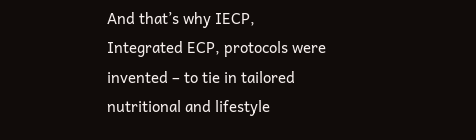And that’s why IECP, Integrated ECP, protocols were invented – to tie in tailored nutritional and lifestyle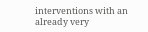interventions with an already very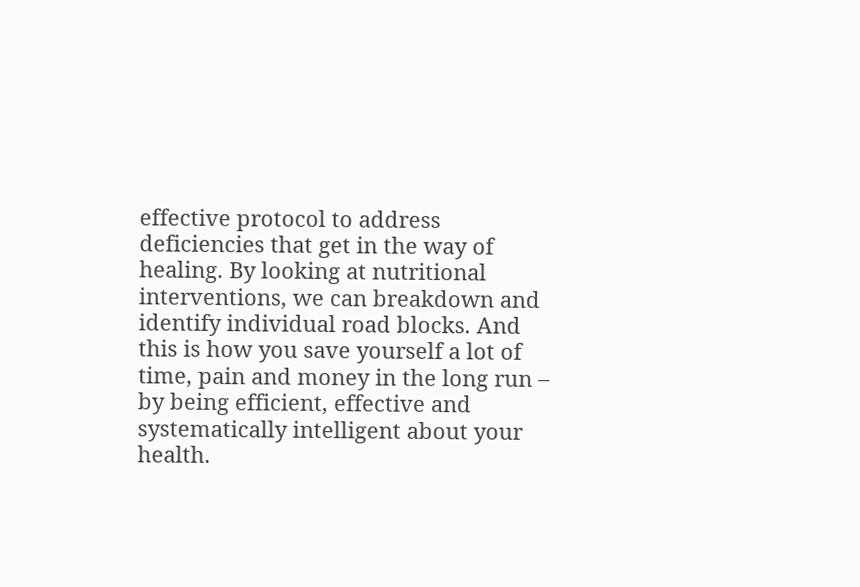effective protocol to address deficiencies that get in the way of healing. By looking at nutritional interventions, we can breakdown and identify individual road blocks. And this is how you save yourself a lot of time, pain and money in the long run – by being efficient, effective and systematically intelligent about your health.